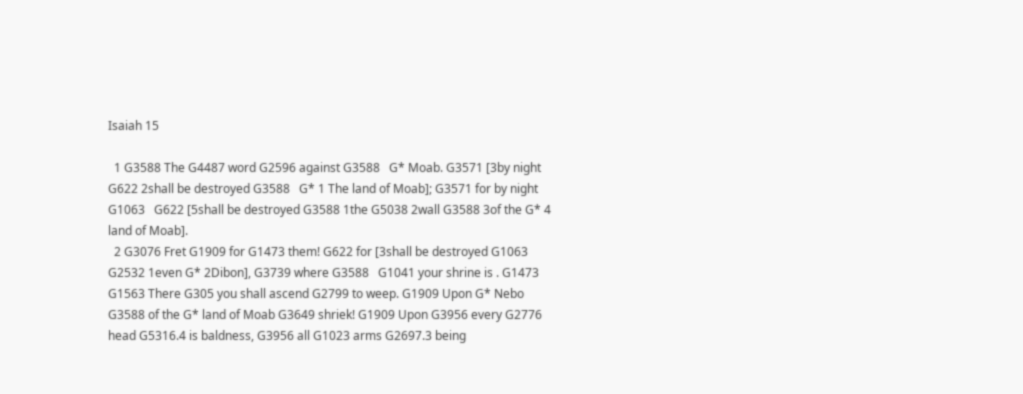Isaiah 15

  1 G3588 The G4487 word G2596 against G3588   G* Moab. G3571 [3by night G622 2shall be destroyed G3588   G* 1 The land of Moab]; G3571 for by night G1063   G622 [5shall be destroyed G3588 1the G5038 2wall G3588 3of the G* 4 land of Moab].
  2 G3076 Fret G1909 for G1473 them! G622 for [3shall be destroyed G1063   G2532 1even G* 2Dibon], G3739 where G3588   G1041 your shrine is . G1473   G1563 There G305 you shall ascend G2799 to weep. G1909 Upon G* Nebo G3588 of the G* land of Moab G3649 shriek! G1909 Upon G3956 every G2776 head G5316.4 is baldness, G3956 all G1023 arms G2697.3 being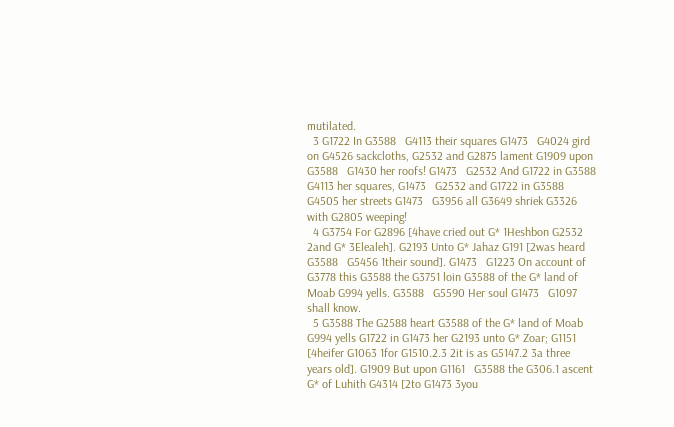mutilated.
  3 G1722 In G3588   G4113 their squares G1473   G4024 gird on G4526 sackcloths, G2532 and G2875 lament G1909 upon G3588   G1430 her roofs! G1473   G2532 And G1722 in G3588   G4113 her squares, G1473   G2532 and G1722 in G3588   G4505 her streets G1473   G3956 all G3649 shriek G3326 with G2805 weeping!
  4 G3754 For G2896 [4have cried out G* 1Heshbon G2532 2and G* 3Elealeh]. G2193 Unto G* Jahaz G191 [2was heard G3588   G5456 1their sound]. G1473   G1223 On account of G3778 this G3588 the G3751 loin G3588 of the G* land of Moab G994 yells. G3588   G5590 Her soul G1473   G1097 shall know.
  5 G3588 The G2588 heart G3588 of the G* land of Moab G994 yells G1722 in G1473 her G2193 unto G* Zoar; G1151 [4heifer G1063 1for G1510.2.3 2it is as G5147.2 3a three years old]. G1909 But upon G1161   G3588 the G306.1 ascent G* of Luhith G4314 [2to G1473 3you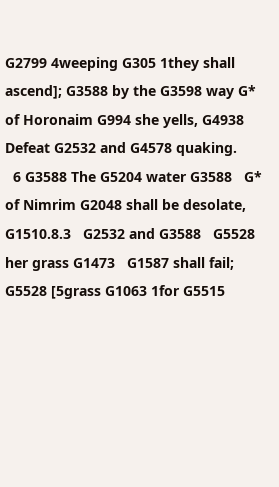G2799 4weeping G305 1they shall ascend]; G3588 by the G3598 way G* of Horonaim G994 she yells, G4938 Defeat G2532 and G4578 quaking.
  6 G3588 The G5204 water G3588   G* of Nimrim G2048 shall be desolate, G1510.8.3   G2532 and G3588   G5528 her grass G1473   G1587 shall fail; G5528 [5grass G1063 1for G5515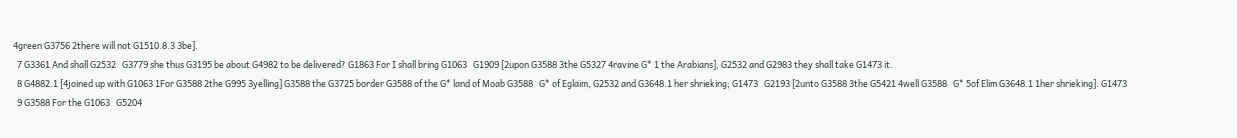4green G3756 2there will not G1510.8.3 3be].
  7 G3361 And shall G2532   G3779 she thus G3195 be about G4982 to be delivered? G1863 For I shall bring G1063   G1909 [2upon G3588 3the G5327 4ravine G* 1 the Arabians], G2532 and G2983 they shall take G1473 it.
  8 G4882.1 [4joined up with G1063 1For G3588 2the G995 3yelling] G3588 the G3725 border G3588 of the G* land of Moab G3588   G* of Eglaim, G2532 and G3648.1 her shrieking; G1473   G2193 [2unto G3588 3the G5421 4well G3588   G* 5of Elim G3648.1 1her shrieking]. G1473
  9 G3588 For the G1063   G5204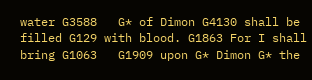water G3588   G* of Dimon G4130 shall be filled G129 with blood. G1863 For I shall bring G1063   G1909 upon G* Dimon G* the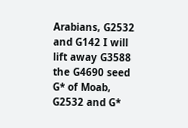Arabians, G2532 and G142 I will lift away G3588 the G4690 seed G* of Moab, G2532 and G*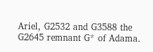Ariel, G2532 and G3588 the G2645 remnant G* of Adama.